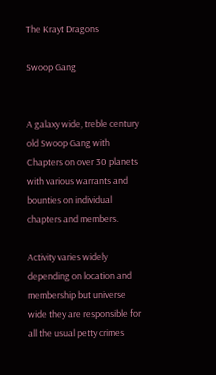The Krayt Dragons

Swoop Gang


A galaxy wide, treble century old Swoop Gang with Chapters on over 30 planets with various warrants and bounties on individual chapters and members.

Activity varies widely depending on location and membership but universe wide they are responsible for all the usual petty crimes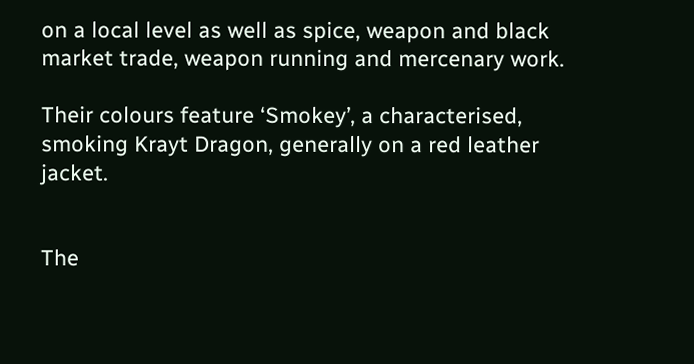on a local level as well as spice, weapon and black market trade, weapon running and mercenary work.

Their colours feature ‘Smokey’, a characterised, smoking Krayt Dragon, generally on a red leather jacket.


The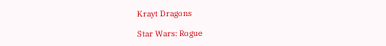Krayt Dragons

Star Wars: Rogue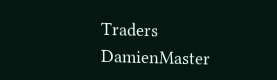Traders DamienMaster